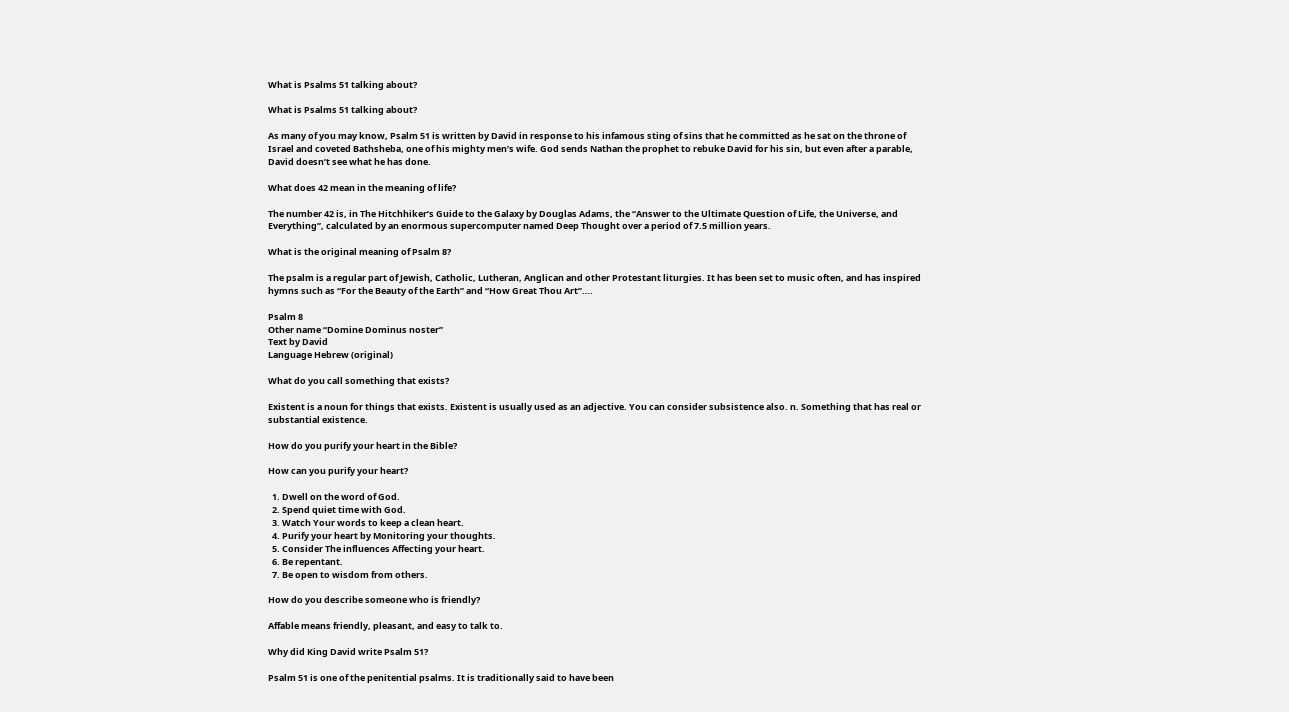What is Psalms 51 talking about?

What is Psalms 51 talking about?

As many of you may know, Psalm 51 is written by David in response to his infamous sting of sins that he committed as he sat on the throne of Israel and coveted Bathsheba, one of his mighty men’s wife. God sends Nathan the prophet to rebuke David for his sin, but even after a parable, David doesn’t see what he has done.

What does 42 mean in the meaning of life?

The number 42 is, in The Hitchhiker’s Guide to the Galaxy by Douglas Adams, the “Answer to the Ultimate Question of Life, the Universe, and Everything”, calculated by an enormous supercomputer named Deep Thought over a period of 7.5 million years.

What is the original meaning of Psalm 8?

The psalm is a regular part of Jewish, Catholic, Lutheran, Anglican and other Protestant liturgies. It has been set to music often, and has inspired hymns such as “For the Beauty of the Earth” and “How Great Thou Art”….

Psalm 8
Other name “Domine Dominus noster”
Text by David
Language Hebrew (original)

What do you call something that exists?

Existent is a noun for things that exists. Existent is usually used as an adjective. You can consider subsistence also. n. Something that has real or substantial existence.

How do you purify your heart in the Bible?

How can you purify your heart?

  1. Dwell on the word of God.
  2. Spend quiet time with God.
  3. Watch Your words to keep a clean heart.
  4. Purify your heart by Monitoring your thoughts.
  5. Consider The influences Affecting your heart.
  6. Be repentant.
  7. Be open to wisdom from others.

How do you describe someone who is friendly?

Affable means friendly, pleasant, and easy to talk to.

Why did King David write Psalm 51?

Psalm 51 is one of the penitential psalms. It is traditionally said to have been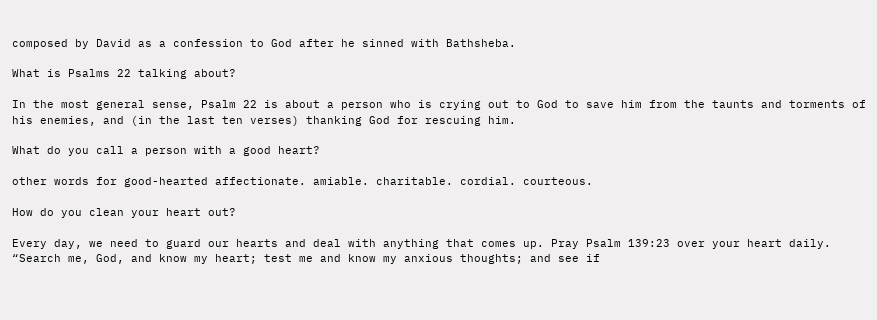composed by David as a confession to God after he sinned with Bathsheba.

What is Psalms 22 talking about?

In the most general sense, Psalm 22 is about a person who is crying out to God to save him from the taunts and torments of his enemies, and (in the last ten verses) thanking God for rescuing him.

What do you call a person with a good heart?

other words for good-hearted affectionate. amiable. charitable. cordial. courteous.

How do you clean your heart out?

Every day, we need to guard our hearts and deal with anything that comes up. Pray Psalm 139:23 over your heart daily. “Search me, God, and know my heart; test me and know my anxious thoughts; and see if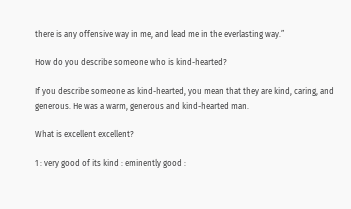there is any offensive way in me, and lead me in the everlasting way.”

How do you describe someone who is kind-hearted?

If you describe someone as kind-hearted, you mean that they are kind, caring, and generous. He was a warm, generous and kind-hearted man.

What is excellent excellent?

1 : very good of its kind : eminently good :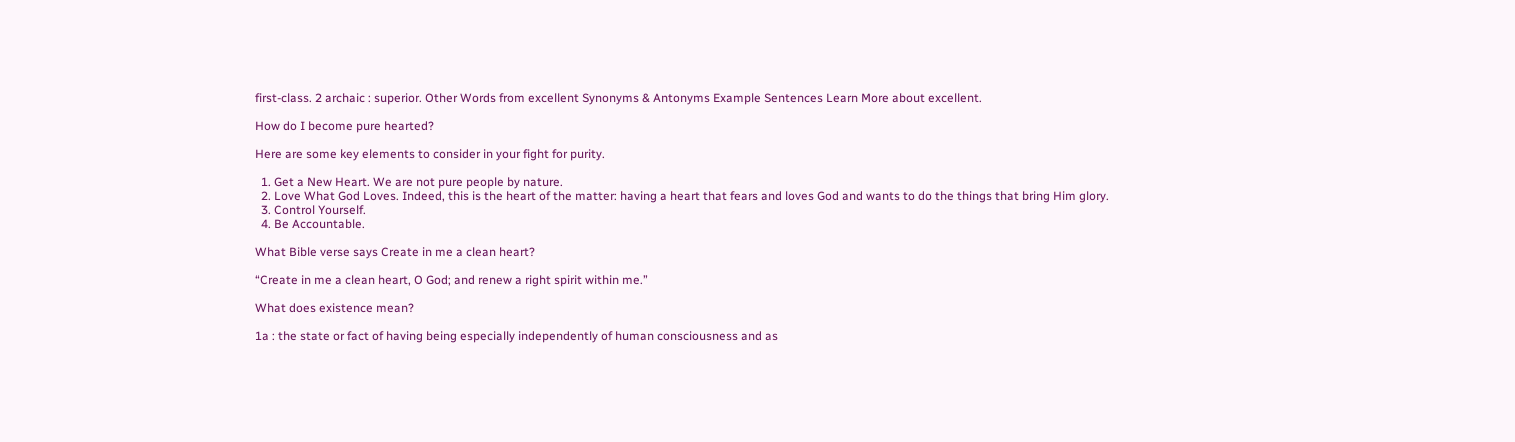first-class. 2 archaic : superior. Other Words from excellent Synonyms & Antonyms Example Sentences Learn More about excellent.

How do I become pure hearted?

Here are some key elements to consider in your fight for purity.

  1. Get a New Heart. We are not pure people by nature.
  2. Love What God Loves. Indeed, this is the heart of the matter: having a heart that fears and loves God and wants to do the things that bring Him glory.
  3. Control Yourself.
  4. Be Accountable.

What Bible verse says Create in me a clean heart?

“Create in me a clean heart, O God; and renew a right spirit within me.”

What does existence mean?

1a : the state or fact of having being especially independently of human consciousness and as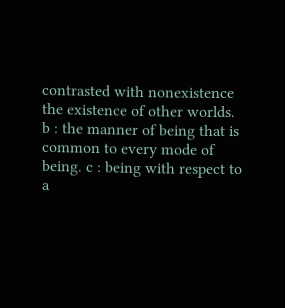contrasted with nonexistence the existence of other worlds. b : the manner of being that is common to every mode of being. c : being with respect to a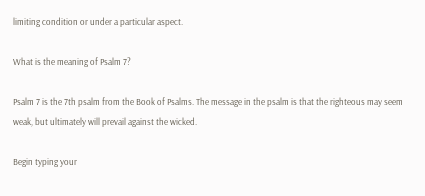limiting condition or under a particular aspect.

What is the meaning of Psalm 7?

Psalm 7 is the 7th psalm from the Book of Psalms. The message in the psalm is that the righteous may seem weak, but ultimately will prevail against the wicked.

Begin typing your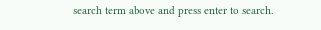search term above and press enter to search.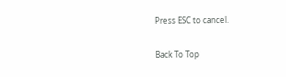Press ESC to cancel.

Back To Top